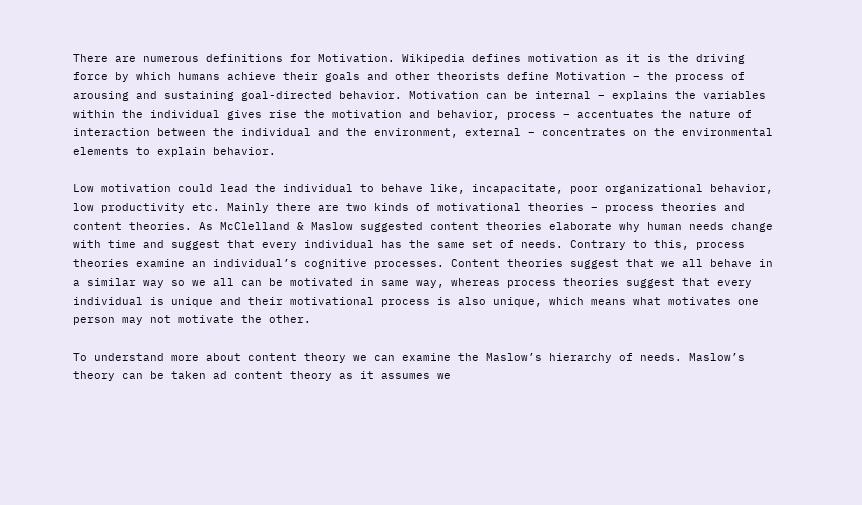There are numerous definitions for Motivation. Wikipedia defines motivation as it is the driving force by which humans achieve their goals and other theorists define Motivation – the process of arousing and sustaining goal-directed behavior. Motivation can be internal – explains the variables within the individual gives rise the motivation and behavior, process – accentuates the nature of interaction between the individual and the environment, external – concentrates on the environmental elements to explain behavior.

Low motivation could lead the individual to behave like, incapacitate, poor organizational behavior, low productivity etc. Mainly there are two kinds of motivational theories – process theories and content theories. As McClelland & Maslow suggested content theories elaborate why human needs change with time and suggest that every individual has the same set of needs. Contrary to this, process theories examine an individual’s cognitive processes. Content theories suggest that we all behave in a similar way so we all can be motivated in same way, whereas process theories suggest that every individual is unique and their motivational process is also unique, which means what motivates one person may not motivate the other.

To understand more about content theory we can examine the Maslow’s hierarchy of needs. Maslow’s theory can be taken ad content theory as it assumes we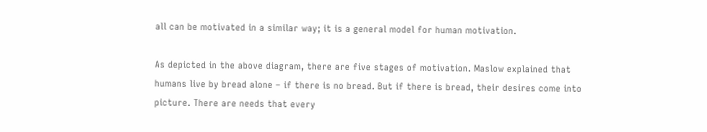all can be motivated in a similar way; it is a general model for human motivation.

As depicted in the above diagram, there are five stages of motivation. Maslow explained that humans live by bread alone – if there is no bread. But if there is bread, their desires come into picture. There are needs that every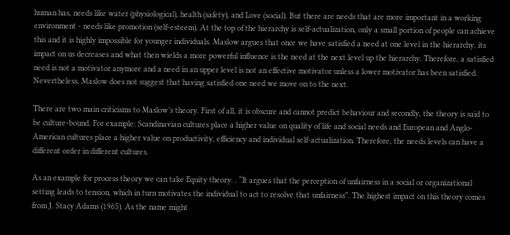human has, needs like water (physiological), health (safety), and Love (social). But there are needs that are more important in a working environment - needs like promotion (self-esteem). At the top of the hierarchy is self-actualization, only a small portion of people can achieve this and it is highly impossible for younger individuals. Maslow argues that once we have satisfied a need at one level in the hierarchy, its impact on us decreases and what then wields a more powerful influence is the need at the next level up the hierarchy. Therefore, a satisfied need is not a motivator anymore and a need in an upper level is not an effective motivator unless a lower motivator has been satisfied. Nevertheless, Maslow does not suggest that having satisfied one need we move on to the next.

There are two main criticisms to Maslow’s theory. First of all, it is obscure and cannot predict behaviour and secondly, the theory is said to be culture-bound. For example: Scandinavian cultures place a higher value on quality of life and social needs and European and Anglo-American cultures place a higher value on productivity, efficiency and individual self-actualization. Therefore, the needs levels can have a different order in different cultures.

As an example for process theory we can take Equity theory. . “It argues that the perception of unfairness in a social or organizational setting leads to tension, which in turn motivates the individual to act to resolve that unfairness”. The highest impact on this theory comes from J. Stacy Adams (1965). As the name might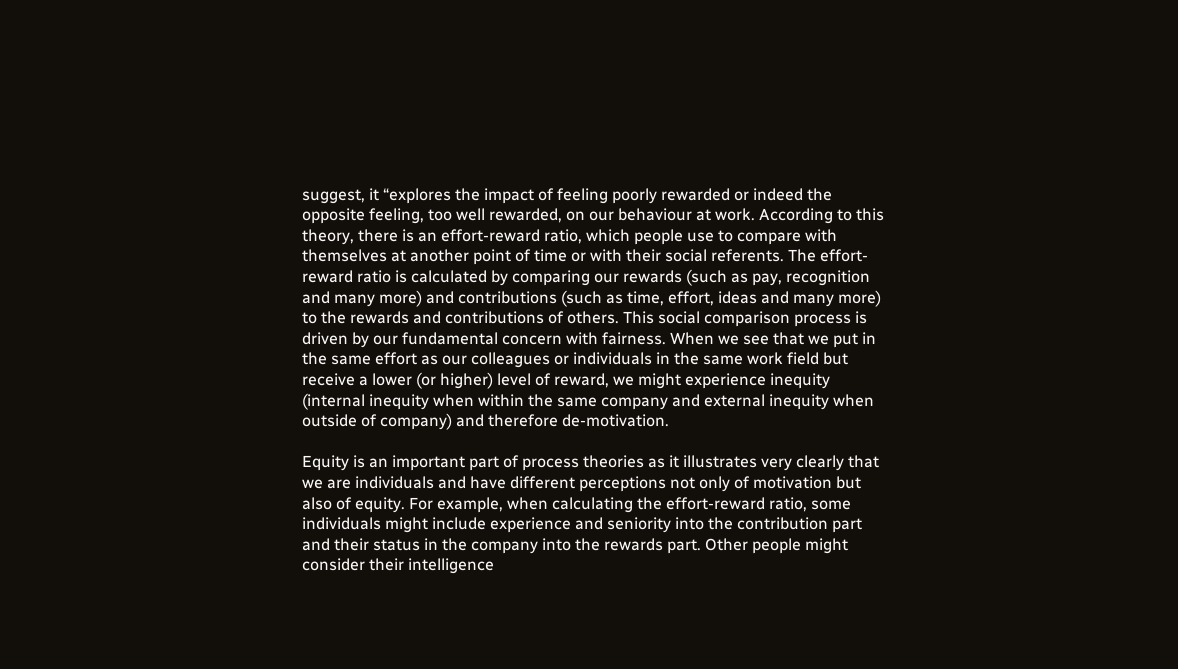suggest, it “explores the impact of feeling poorly rewarded or indeed the opposite feeling, too well rewarded, on our behaviour at work. According to this theory, there is an effort-reward ratio, which people use to compare with themselves at another point of time or with their social referents. The effort-reward ratio is calculated by comparing our rewards (such as pay, recognition and many more) and contributions (such as time, effort, ideas and many more) to the rewards and contributions of others. This social comparison process is driven by our fundamental concern with fairness. When we see that we put in the same effort as our colleagues or individuals in the same work field but receive a lower (or higher) level of reward, we might experience inequity (internal inequity when within the same company and external inequity when outside of company) and therefore de-motivation.

Equity is an important part of process theories as it illustrates very clearly that we are individuals and have different perceptions not only of motivation but also of equity. For example, when calculating the effort-reward ratio, some individuals might include experience and seniority into the contribution part and their status in the company into the rewards part. Other people might consider their intelligence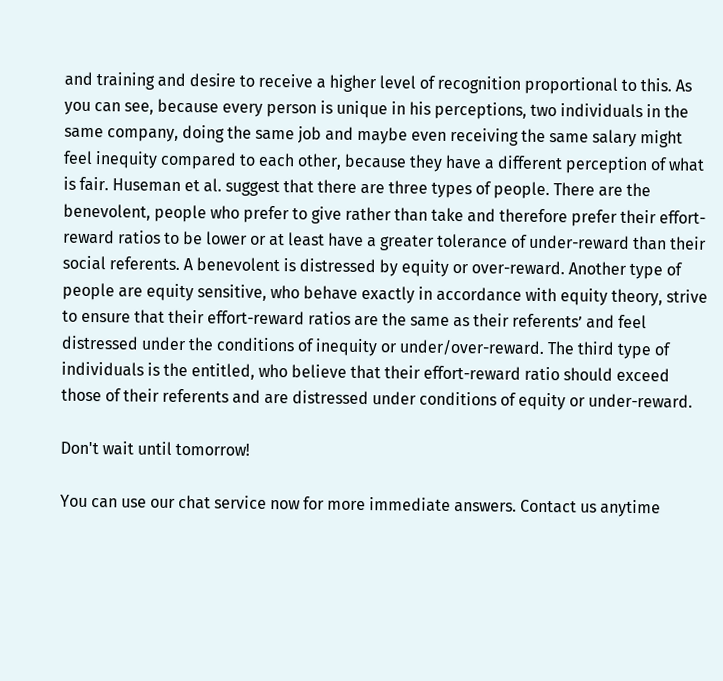and training and desire to receive a higher level of recognition proportional to this. As you can see, because every person is unique in his perceptions, two individuals in the same company, doing the same job and maybe even receiving the same salary might feel inequity compared to each other, because they have a different perception of what is fair. Huseman et al. suggest that there are three types of people. There are the benevolent, people who prefer to give rather than take and therefore prefer their effort-reward ratios to be lower or at least have a greater tolerance of under-reward than their social referents. A benevolent is distressed by equity or over-reward. Another type of people are equity sensitive, who behave exactly in accordance with equity theory, strive to ensure that their effort-reward ratios are the same as their referents’ and feel distressed under the conditions of inequity or under/over-reward. The third type of individuals is the entitled, who believe that their effort-reward ratio should exceed those of their referents and are distressed under conditions of equity or under-reward.

Don't wait until tomorrow!

You can use our chat service now for more immediate answers. Contact us anytime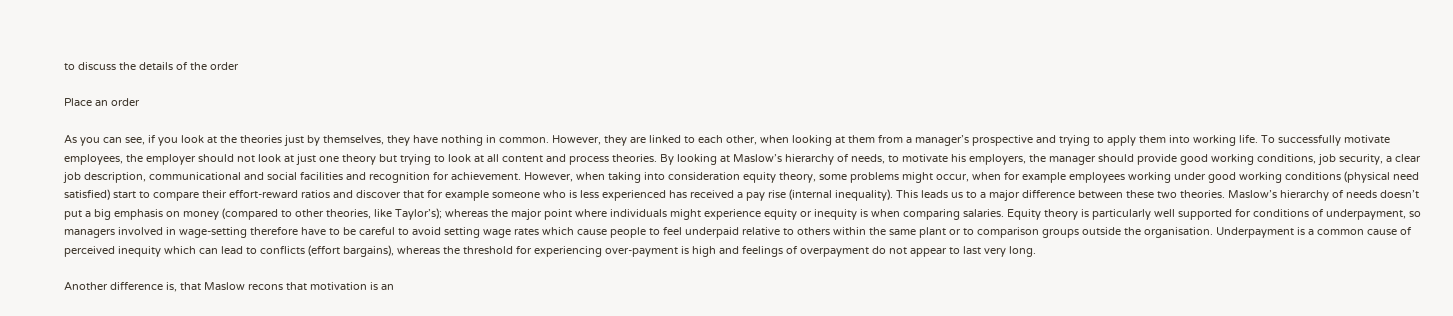to discuss the details of the order

Place an order

As you can see, if you look at the theories just by themselves, they have nothing in common. However, they are linked to each other, when looking at them from a manager’s prospective and trying to apply them into working life. To successfully motivate employees, the employer should not look at just one theory but trying to look at all content and process theories. By looking at Maslow’s hierarchy of needs, to motivate his employers, the manager should provide good working conditions, job security, a clear job description, communicational and social facilities and recognition for achievement. However, when taking into consideration equity theory, some problems might occur, when for example employees working under good working conditions (physical need satisfied) start to compare their effort-reward ratios and discover that for example someone who is less experienced has received a pay rise (internal inequality). This leads us to a major difference between these two theories. Maslow’s hierarchy of needs doesn’t put a big emphasis on money (compared to other theories, like Taylor’s); whereas the major point where individuals might experience equity or inequity is when comparing salaries. Equity theory is particularly well supported for conditions of underpayment, so managers involved in wage-setting therefore have to be careful to avoid setting wage rates which cause people to feel underpaid relative to others within the same plant or to comparison groups outside the organisation. Underpayment is a common cause of perceived inequity which can lead to conflicts (effort bargains), whereas the threshold for experiencing over-payment is high and feelings of overpayment do not appear to last very long.

Another difference is, that Maslow recons that motivation is an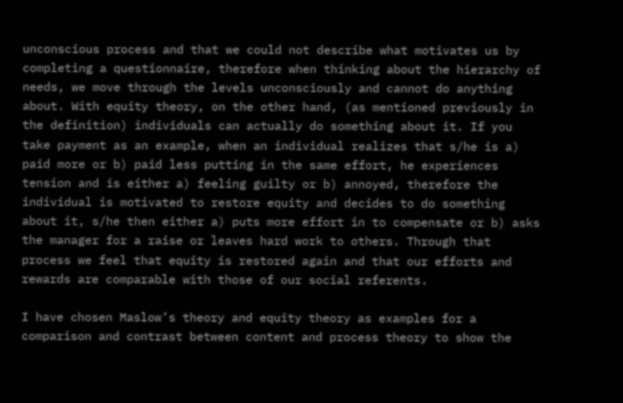unconscious process and that we could not describe what motivates us by completing a questionnaire, therefore when thinking about the hierarchy of needs, we move through the levels unconsciously and cannot do anything about. With equity theory, on the other hand, (as mentioned previously in the definition) individuals can actually do something about it. If you take payment as an example, when an individual realizes that s/he is a) paid more or b) paid less putting in the same effort, he experiences tension and is either a) feeling guilty or b) annoyed, therefore the individual is motivated to restore equity and decides to do something about it, s/he then either a) puts more effort in to compensate or b) asks the manager for a raise or leaves hard work to others. Through that process we feel that equity is restored again and that our efforts and rewards are comparable with those of our social referents.

I have chosen Maslow’s theory and equity theory as examples for a comparison and contrast between content and process theory to show the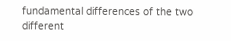fundamental differences of the two different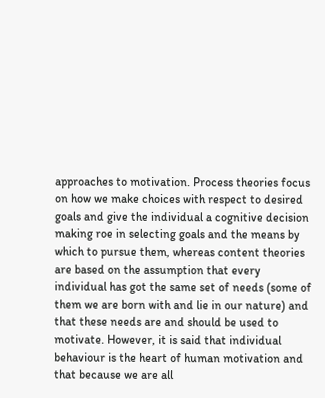approaches to motivation. Process theories focus on how we make choices with respect to desired goals and give the individual a cognitive decision making roe in selecting goals and the means by which to pursue them, whereas content theories are based on the assumption that every individual has got the same set of needs (some of them we are born with and lie in our nature) and that these needs are and should be used to motivate. However, it is said that individual behaviour is the heart of human motivation and that because we are all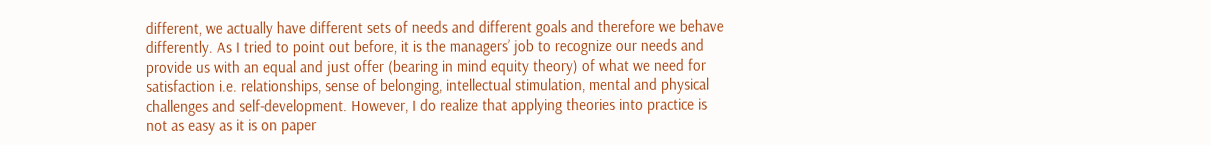different, we actually have different sets of needs and different goals and therefore we behave differently. As I tried to point out before, it is the managers’ job to recognize our needs and provide us with an equal and just offer (bearing in mind equity theory) of what we need for satisfaction i.e. relationships, sense of belonging, intellectual stimulation, mental and physical challenges and self-development. However, I do realize that applying theories into practice is not as easy as it is on paper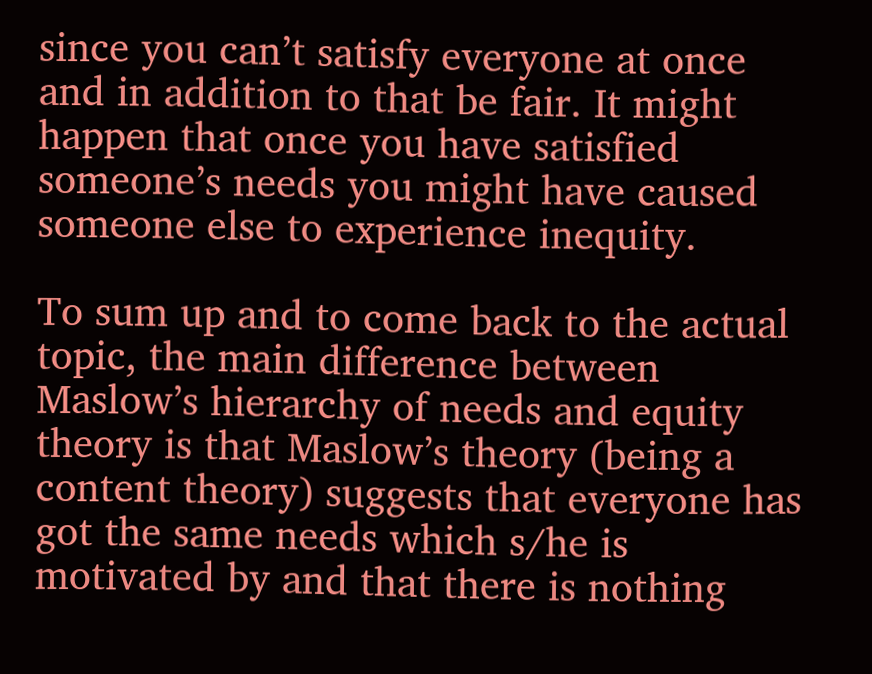since you can’t satisfy everyone at once and in addition to that be fair. It might happen that once you have satisfied someone’s needs you might have caused someone else to experience inequity.

To sum up and to come back to the actual topic, the main difference between Maslow’s hierarchy of needs and equity theory is that Maslow’s theory (being a content theory) suggests that everyone has got the same needs which s/he is motivated by and that there is nothing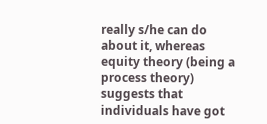really s/he can do about it, whereas equity theory (being a process theory) suggests that individuals have got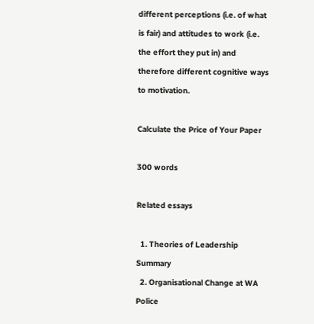different perceptions (i.e. of what is fair) and attitudes to work (i.e. the effort they put in) and therefore different cognitive ways to motivation.

Calculate the Price of Your Paper

300 words

Related essays

  1. Theories of Leadership Summary
  2. Organisational Change at WA Police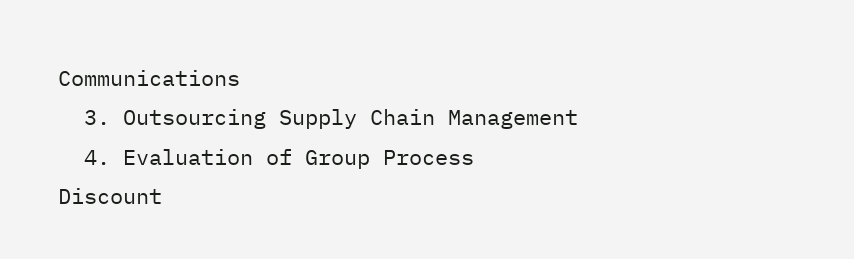Communications
  3. Outsourcing Supply Chain Management
  4. Evaluation of Group Process
Discount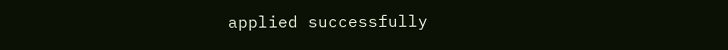applied successfully